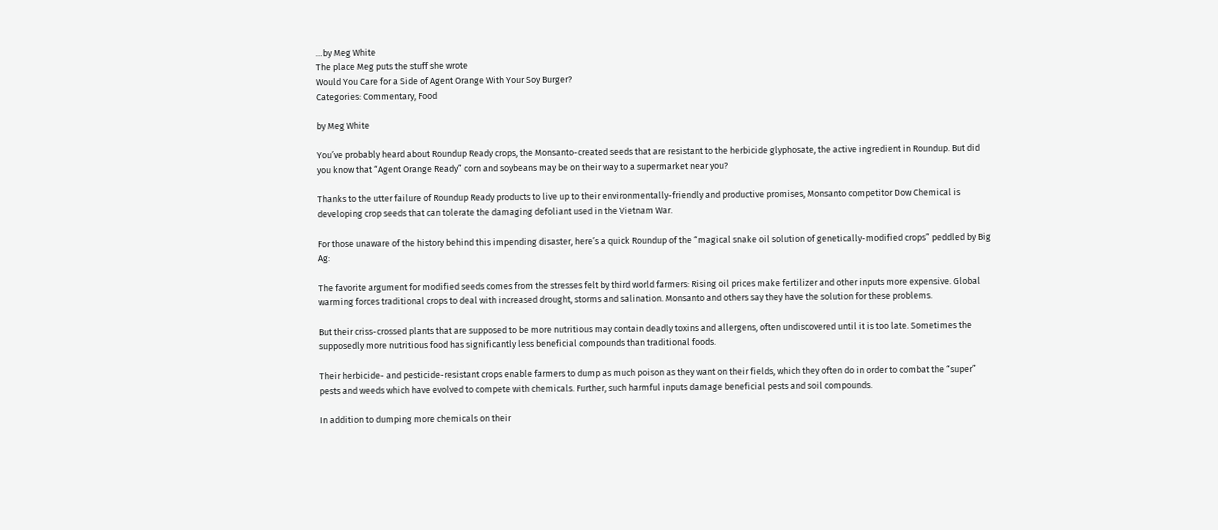…by Meg White
The place Meg puts the stuff she wrote
Would You Care for a Side of Agent Orange With Your Soy Burger?
Categories: Commentary, Food

by Meg White

You’ve probably heard about Roundup Ready crops, the Monsanto-created seeds that are resistant to the herbicide glyphosate, the active ingredient in Roundup. But did you know that “Agent Orange Ready” corn and soybeans may be on their way to a supermarket near you?

Thanks to the utter failure of Roundup Ready products to live up to their environmentally-friendly and productive promises, Monsanto competitor Dow Chemical is developing crop seeds that can tolerate the damaging defoliant used in the Vietnam War.

For those unaware of the history behind this impending disaster, here’s a quick Roundup of the “magical snake oil solution of genetically-modified crops” peddled by Big Ag:

The favorite argument for modified seeds comes from the stresses felt by third world farmers: Rising oil prices make fertilizer and other inputs more expensive. Global warming forces traditional crops to deal with increased drought, storms and salination. Monsanto and others say they have the solution for these problems.

But their criss-crossed plants that are supposed to be more nutritious may contain deadly toxins and allergens, often undiscovered until it is too late. Sometimes the supposedly more nutritious food has significantly less beneficial compounds than traditional foods.

Their herbicide- and pesticide-resistant crops enable farmers to dump as much poison as they want on their fields, which they often do in order to combat the “super” pests and weeds which have evolved to compete with chemicals. Further, such harmful inputs damage beneficial pests and soil compounds.

In addition to dumping more chemicals on their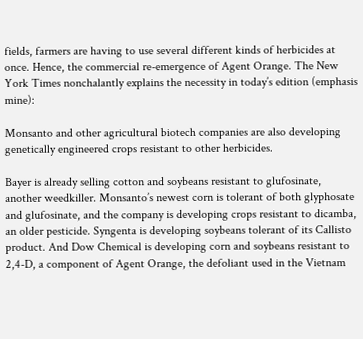fields, farmers are having to use several different kinds of herbicides at once. Hence, the commercial re-emergence of Agent Orange. The New York Times nonchalantly explains the necessity in today’s edition (emphasis mine):

Monsanto and other agricultural biotech companies are also developing genetically engineered crops resistant to other herbicides.

Bayer is already selling cotton and soybeans resistant to glufosinate, another weedkiller. Monsanto’s newest corn is tolerant of both glyphosate and glufosinate, and the company is developing crops resistant to dicamba, an older pesticide. Syngenta is developing soybeans tolerant of its Callisto product. And Dow Chemical is developing corn and soybeans resistant to 2,4-D, a component of Agent Orange, the defoliant used in the Vietnam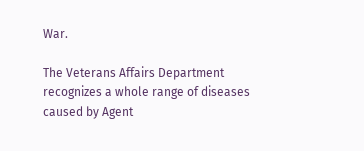War.

The Veterans Affairs Department recognizes a whole range of diseases caused by Agent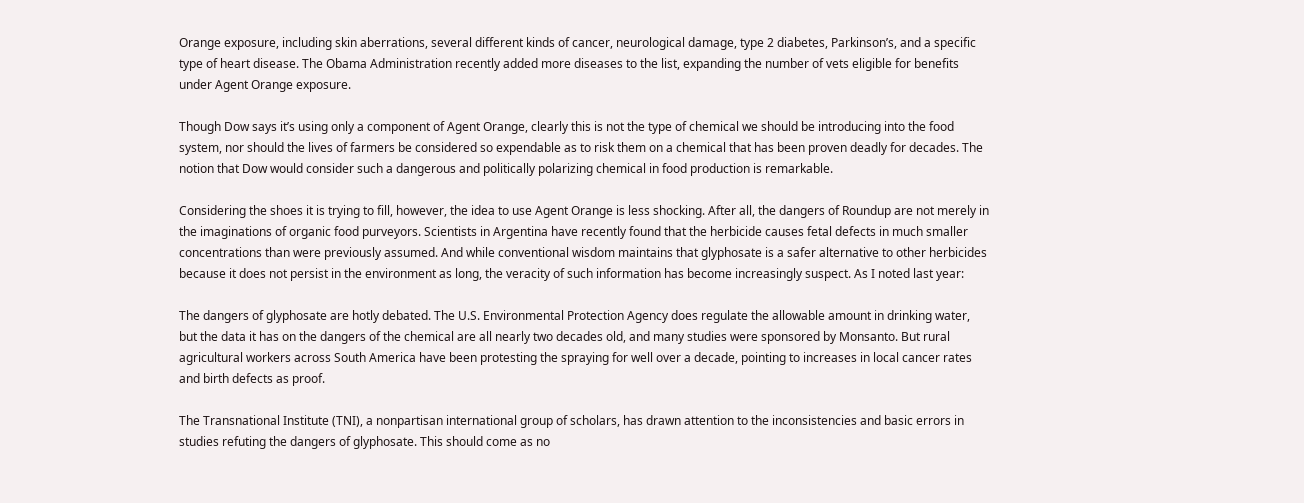Orange exposure, including skin aberrations, several different kinds of cancer, neurological damage, type 2 diabetes, Parkinson’s, and a specific type of heart disease. The Obama Administration recently added more diseases to the list, expanding the number of vets eligible for benefits under Agent Orange exposure.

Though Dow says it’s using only a component of Agent Orange, clearly this is not the type of chemical we should be introducing into the food system, nor should the lives of farmers be considered so expendable as to risk them on a chemical that has been proven deadly for decades. The notion that Dow would consider such a dangerous and politically polarizing chemical in food production is remarkable.

Considering the shoes it is trying to fill, however, the idea to use Agent Orange is less shocking. After all, the dangers of Roundup are not merely in the imaginations of organic food purveyors. Scientists in Argentina have recently found that the herbicide causes fetal defects in much smaller concentrations than were previously assumed. And while conventional wisdom maintains that glyphosate is a safer alternative to other herbicides because it does not persist in the environment as long, the veracity of such information has become increasingly suspect. As I noted last year:

The dangers of glyphosate are hotly debated. The U.S. Environmental Protection Agency does regulate the allowable amount in drinking water, but the data it has on the dangers of the chemical are all nearly two decades old, and many studies were sponsored by Monsanto. But rural agricultural workers across South America have been protesting the spraying for well over a decade, pointing to increases in local cancer rates and birth defects as proof.

The Transnational Institute (TNI), a nonpartisan international group of scholars, has drawn attention to the inconsistencies and basic errors in studies refuting the dangers of glyphosate. This should come as no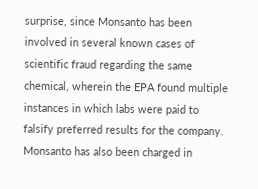surprise, since Monsanto has been involved in several known cases of scientific fraud regarding the same chemical, wherein the EPA found multiple instances in which labs were paid to falsify preferred results for the company. Monsanto has also been charged in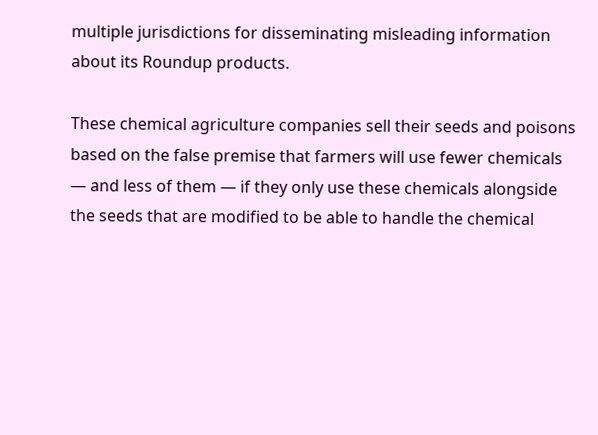multiple jurisdictions for disseminating misleading information about its Roundup products.

These chemical agriculture companies sell their seeds and poisons based on the false premise that farmers will use fewer chemicals — and less of them — if they only use these chemicals alongside the seeds that are modified to be able to handle the chemical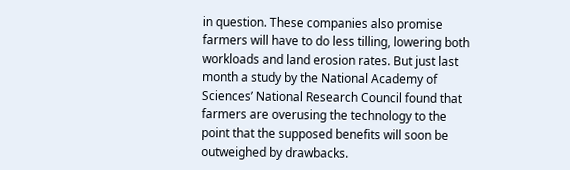in question. These companies also promise farmers will have to do less tilling, lowering both workloads and land erosion rates. But just last month a study by the National Academy of Sciences’ National Research Council found that farmers are overusing the technology to the point that the supposed benefits will soon be outweighed by drawbacks.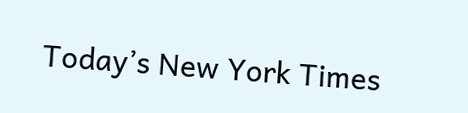Today’s New York Times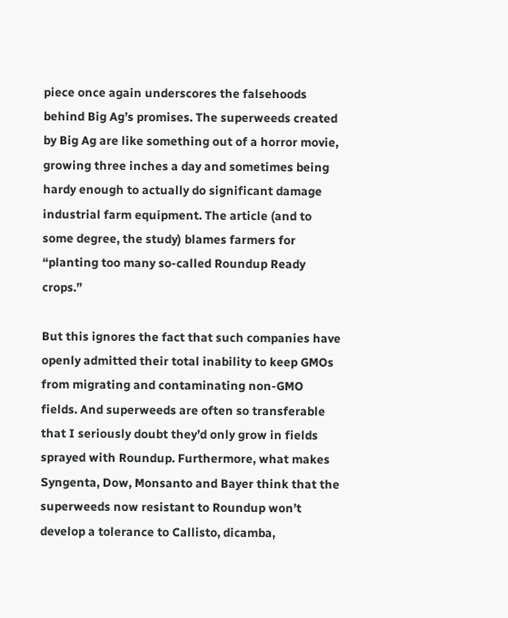piece once again underscores the falsehoods behind Big Ag’s promises. The superweeds created by Big Ag are like something out of a horror movie, growing three inches a day and sometimes being hardy enough to actually do significant damage industrial farm equipment. The article (and to some degree, the study) blames farmers for “planting too many so-called Roundup Ready crops.”

But this ignores the fact that such companies have openly admitted their total inability to keep GMOs from migrating and contaminating non-GMO fields. And superweeds are often so transferable that I seriously doubt they’d only grow in fields sprayed with Roundup. Furthermore, what makes Syngenta, Dow, Monsanto and Bayer think that the superweeds now resistant to Roundup won’t develop a tolerance to Callisto, dicamba,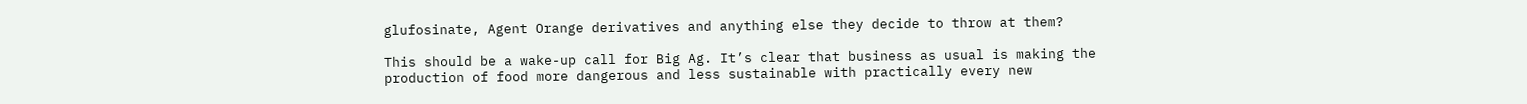glufosinate, Agent Orange derivatives and anything else they decide to throw at them?

This should be a wake-up call for Big Ag. It’s clear that business as usual is making the production of food more dangerous and less sustainable with practically every new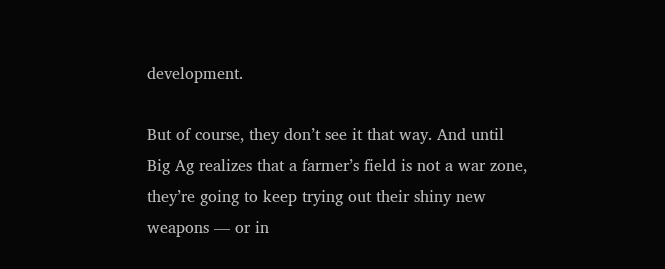development.

But of course, they don’t see it that way. And until Big Ag realizes that a farmer’s field is not a war zone, they’re going to keep trying out their shiny new weapons — or in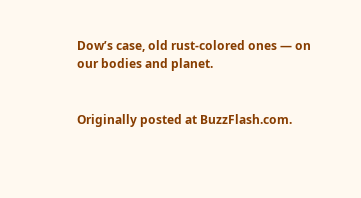Dow’s case, old rust-colored ones — on our bodies and planet.


Originally posted at BuzzFlash.com.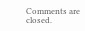Comments are closed.